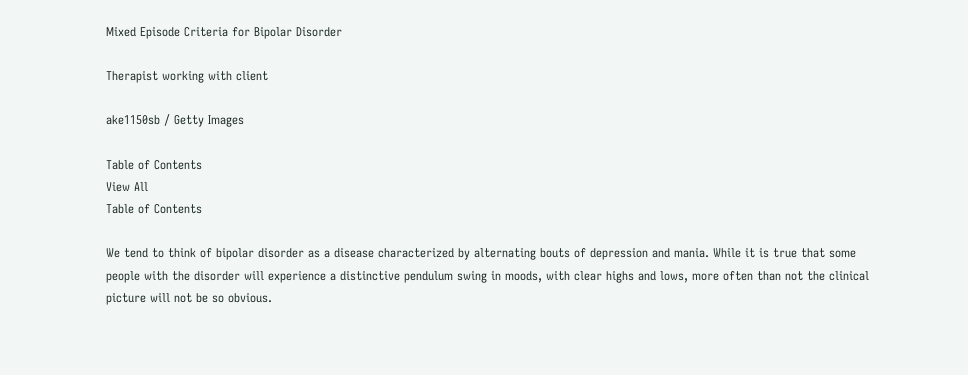Mixed Episode Criteria for Bipolar Disorder

Therapist working with client

ake1150sb / Getty Images

Table of Contents
View All
Table of Contents

We tend to think of bipolar disorder as a disease characterized by alternating bouts of depression and mania. While it is true that some people with the disorder will experience a distinctive pendulum swing in moods, with clear highs and lows, more often than not the clinical picture will not be so obvious.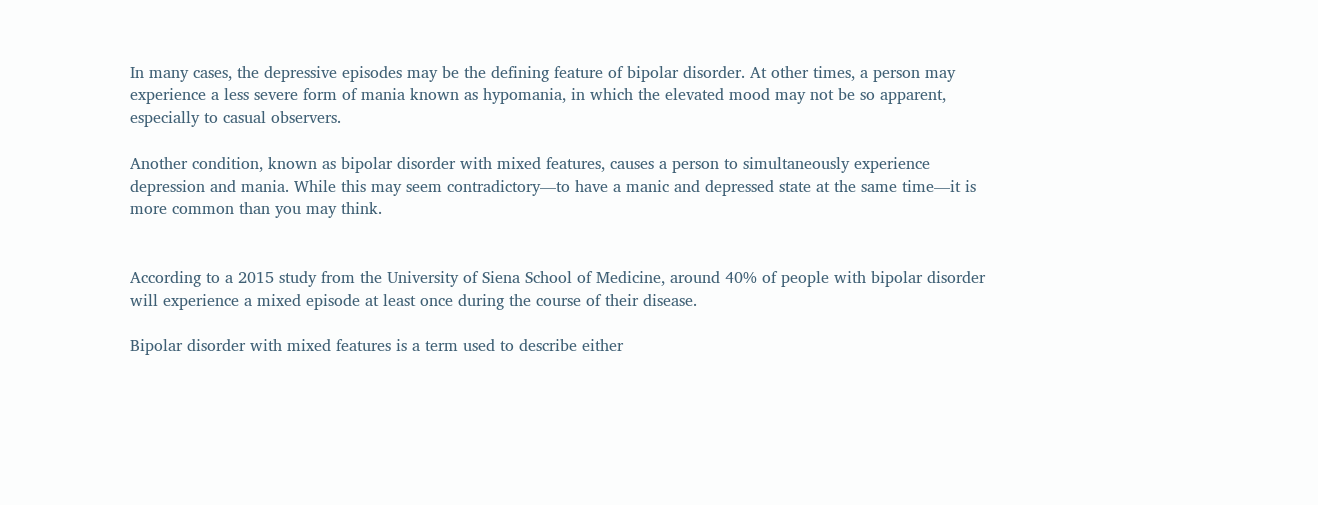In many cases, the depressive episodes may be the defining feature of bipolar disorder. At other times, a person may experience a less severe form of mania known as hypomania, in which the elevated mood may not be so apparent, especially to casual observers.

Another condition, known as bipolar disorder with mixed features, causes a person to simultaneously experience depression and mania. While this may seem contradictory—to have a manic and depressed state at the same time—it is more common than you may think.


According to a 2015 study from the University of Siena School of Medicine, around 40% of people with bipolar disorder will experience a mixed episode at least once during the course of their disease.

Bipolar disorder with mixed features is a term used to describe either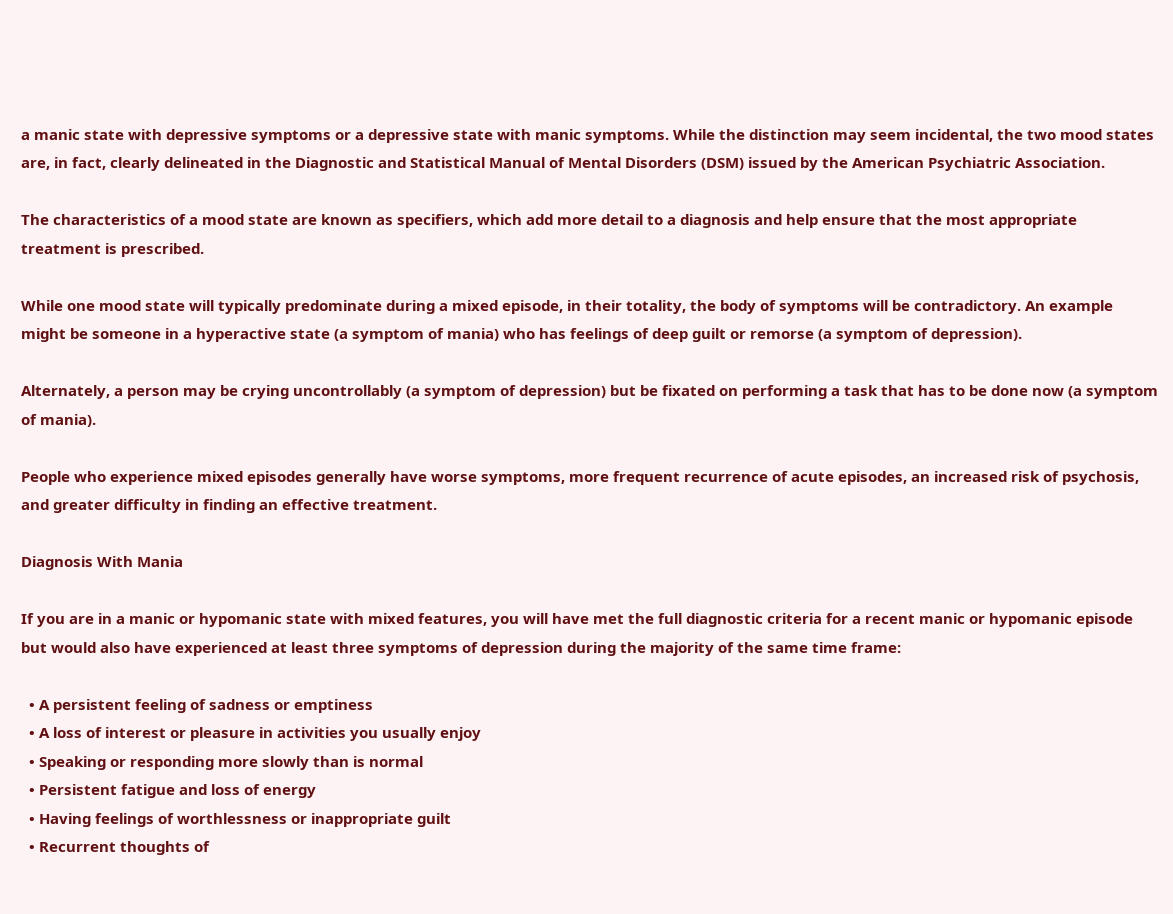a manic state with depressive symptoms or a depressive state with manic symptoms. While the distinction may seem incidental, the two mood states are, in fact, clearly delineated in the Diagnostic and Statistical Manual of Mental Disorders (DSM) issued by the American Psychiatric Association.

The characteristics of a mood state are known as specifiers, which add more detail to a diagnosis and help ensure that the most appropriate treatment is prescribed.

While one mood state will typically predominate during a mixed episode, in their totality, the body of symptoms will be contradictory. An example might be someone in a hyperactive state (a symptom of mania) who has feelings of deep guilt or remorse (a symptom of depression).

Alternately, a person may be crying uncontrollably (a symptom of depression) but be fixated on performing a task that has to be done now (a symptom of mania).

People who experience mixed episodes generally have worse symptoms, more frequent recurrence of acute episodes, an increased risk of psychosis, and greater difficulty in finding an effective treatment.

Diagnosis With Mania

If you are in a manic or hypomanic state with mixed features, you will have met the full diagnostic criteria for a recent manic or hypomanic episode but would also have experienced at least three symptoms of depression during the majority of the same time frame:

  • A persistent feeling of sadness or emptiness
  • A loss of interest or pleasure in activities you usually enjoy
  • Speaking or responding more slowly than is normal
  • Persistent fatigue and loss of energy
  • Having feelings of worthlessness or inappropriate guilt
  • Recurrent thoughts of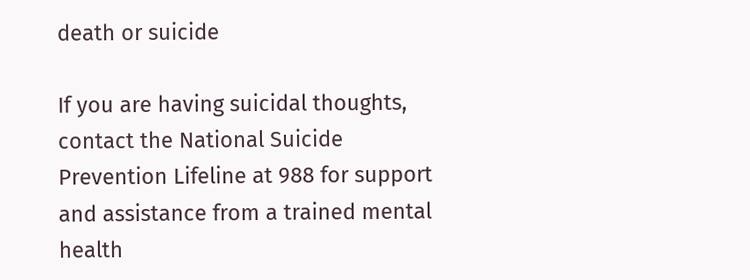death or suicide

If you are having suicidal thoughts, contact the National Suicide Prevention Lifeline at 988 for support and assistance from a trained mental health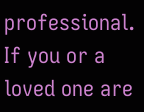professional. If you or a loved one are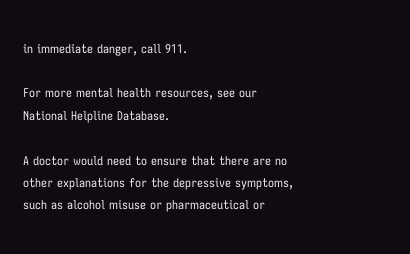in immediate danger, call 911.

For more mental health resources, see our National Helpline Database.

A doctor would need to ensure that there are no other explanations for the depressive symptoms, such as alcohol misuse or pharmaceutical or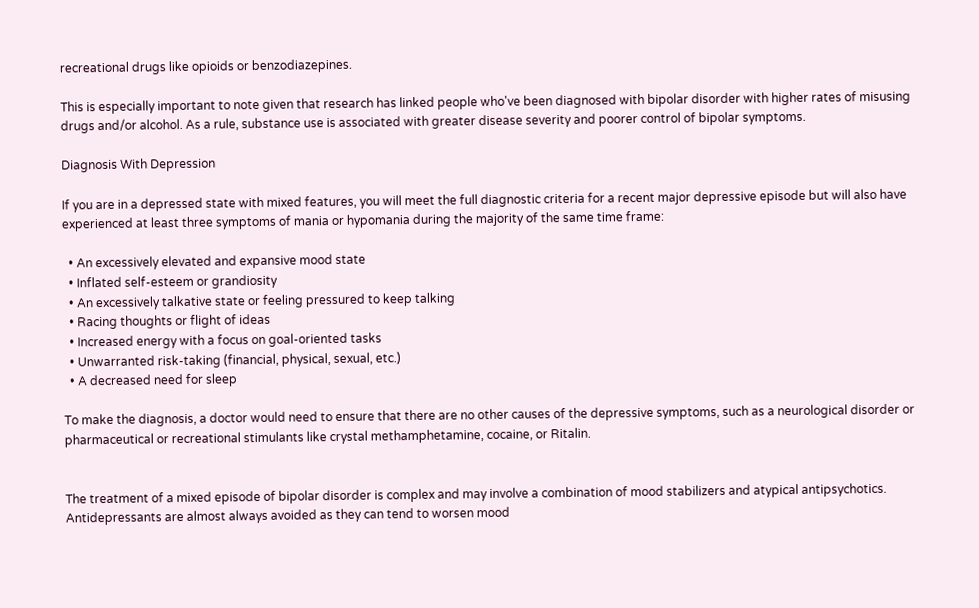recreational drugs like opioids or benzodiazepines.

This is especially important to note given that research has linked people who've been diagnosed with bipolar disorder with higher rates of misusing drugs and/or alcohol. As a rule, substance use is associated with greater disease severity and poorer control of bipolar symptoms.

Diagnosis With Depression

If you are in a depressed state with mixed features, you will meet the full diagnostic criteria for a recent major depressive episode but will also have experienced at least three symptoms of mania or hypomania during the majority of the same time frame:

  • An excessively elevated and expansive mood state
  • Inflated self-esteem or grandiosity
  • An excessively talkative state or feeling pressured to keep talking
  • Racing thoughts or flight of ideas
  • Increased energy with a focus on goal-oriented tasks
  • Unwarranted risk-taking (financial, physical, sexual, etc.)
  • A decreased need for sleep

To make the diagnosis, a doctor would need to ensure that there are no other causes of the depressive symptoms, such as a neurological disorder or pharmaceutical or recreational stimulants like crystal methamphetamine, cocaine, or Ritalin.


The treatment of a mixed episode of bipolar disorder is complex and may involve a combination of mood stabilizers and atypical antipsychotics. Antidepressants are almost always avoided as they can tend to worsen mood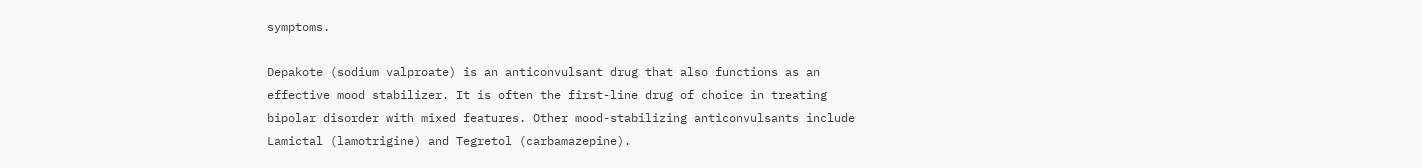symptoms.

Depakote (sodium valproate) is an anticonvulsant drug that also functions as an effective mood stabilizer. It is often the first-line drug of choice in treating bipolar disorder with mixed features. Other mood-stabilizing anticonvulsants include Lamictal (lamotrigine) and Tegretol (carbamazepine).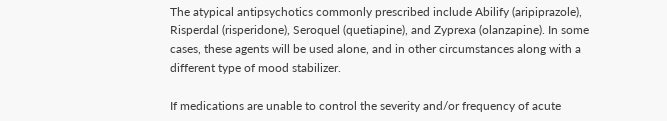The atypical antipsychotics commonly prescribed include Abilify (aripiprazole), Risperdal (risperidone), Seroquel (quetiapine), and Zyprexa (olanzapine). In some cases, these agents will be used alone, and in other circumstances along with a different type of mood stabilizer.

If medications are unable to control the severity and/or frequency of acute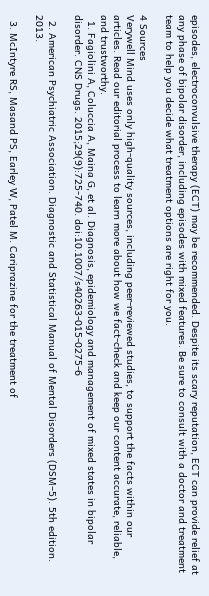episodes, electroconvulsive therapy (ECT) may be recommended. Despite its scary reputation, ECT can provide relief at any phase of bipolar disorder, including episodes with mixed features. Be sure to consult with a doctor and treatment team to help you decide what treatment options are right for you.

4 Sources
Verywell Mind uses only high-quality sources, including peer-reviewed studies, to support the facts within our articles. Read our editorial process to learn more about how we fact-check and keep our content accurate, reliable, and trustworthy.
  1. Fagiolini A, Coluccia A, Maina G, et al. Diagnosis, epidemiology and management of mixed states in bipolar disorder. CNS Drugs. 2015;29(9):725-740. doi:10.1007/s40263-015-0275-6

  2. American Psychiatric Association. Diagnostic and Statistical Manual of Mental Disorders (DSM–5). 5th edition. 2013.

  3. McIntyre RS, Masand PS, Earley W, Patel M. Cariprazine for the treatment of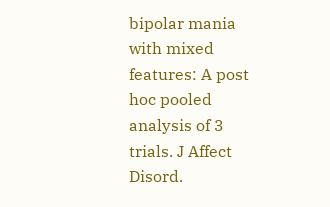bipolar mania with mixed features: A post hoc pooled analysis of 3 trials. J Affect Disord.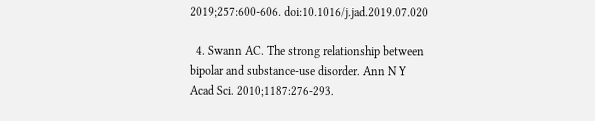2019;257:600-606. doi:10.1016/j.jad.2019.07.020

  4. Swann AC. The strong relationship between bipolar and substance-use disorder. Ann N Y Acad Sci. 2010;1187:276-293.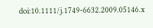doi:10.1111/j.1749-6632.2009.05146.x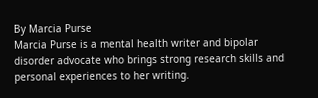By Marcia Purse
Marcia Purse is a mental health writer and bipolar disorder advocate who brings strong research skills and personal experiences to her writing.